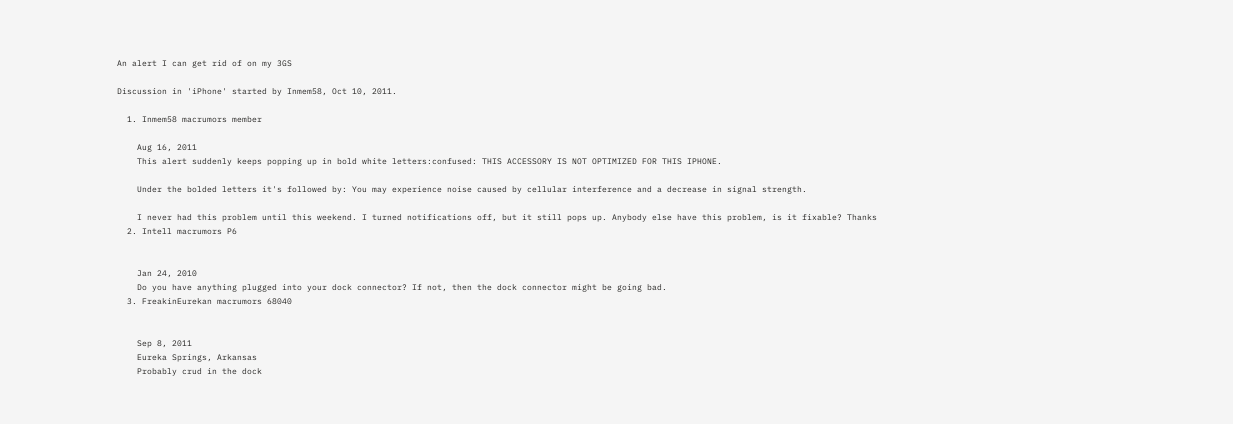An alert I can get rid of on my 3GS

Discussion in 'iPhone' started by Inmem58, Oct 10, 2011.

  1. Inmem58 macrumors member

    Aug 16, 2011
    This alert suddenly keeps popping up in bold white letters:confused: THIS ACCESSORY IS NOT OPTIMIZED FOR THIS IPHONE.

    Under the bolded letters it's followed by: You may experience noise caused by cellular interference and a decrease in signal strength.

    I never had this problem until this weekend. I turned notifications off, but it still pops up. Anybody else have this problem, is it fixable? Thanks
  2. Intell macrumors P6


    Jan 24, 2010
    Do you have anything plugged into your dock connector? If not, then the dock connector might be going bad.
  3. FreakinEurekan macrumors 68040


    Sep 8, 2011
    Eureka Springs, Arkansas
    Probably crud in the dock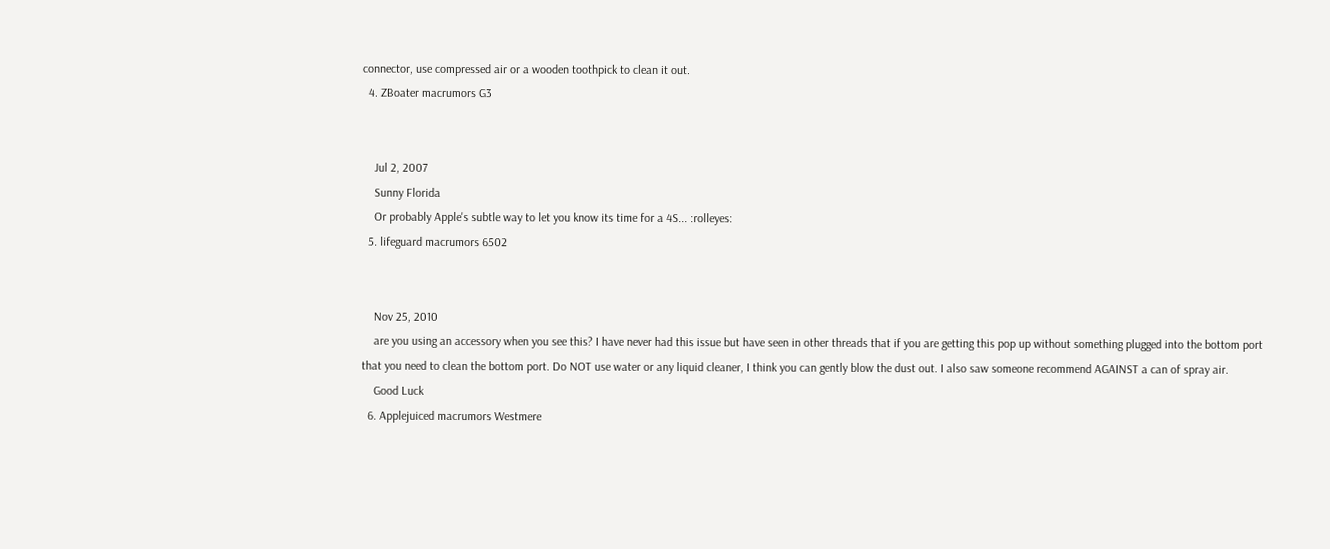connector, use compressed air or a wooden toothpick to clean it out.
  4. ZBoater macrumors G3


    Jul 2, 2007
    Sunny Florida
    Or probably Apple's subtle way to let you know its time for a 4S... :rolleyes:
  5. lifeguard macrumors 6502


    Nov 25, 2010
    are you using an accessory when you see this? I have never had this issue but have seen in other threads that if you are getting this pop up without something plugged into the bottom port that you need to clean the bottom port. Do NOT use water or any liquid cleaner, I think you can gently blow the dust out. I also saw someone recommend AGAINST a can of spray air.
    Good Luck
  6. Applejuiced macrumors Westmere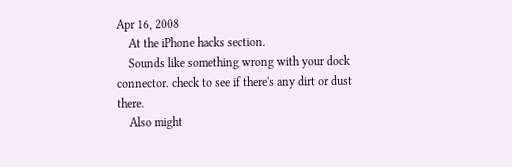Apr 16, 2008
    At the iPhone hacks section.
    Sounds like something wrong with your dock connector. check to see if there's any dirt or dust there.
    Also might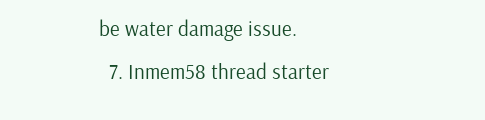be water damage issue.
  7. Inmem58 thread starter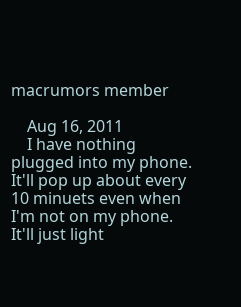macrumors member

    Aug 16, 2011
    I have nothing plugged into my phone. It'll pop up about every 10 minuets even when I'm not on my phone. It'll just light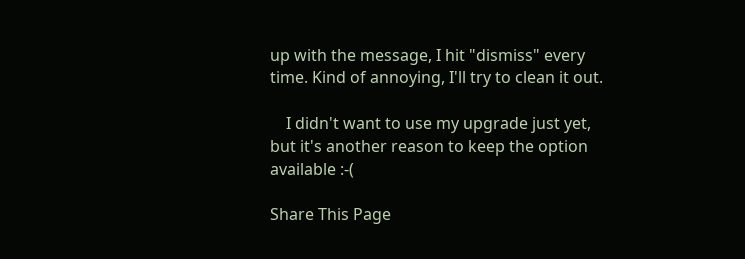up with the message, I hit "dismiss" every time. Kind of annoying, I'll try to clean it out.

    I didn't want to use my upgrade just yet, but it's another reason to keep the option available :-(

Share This Page